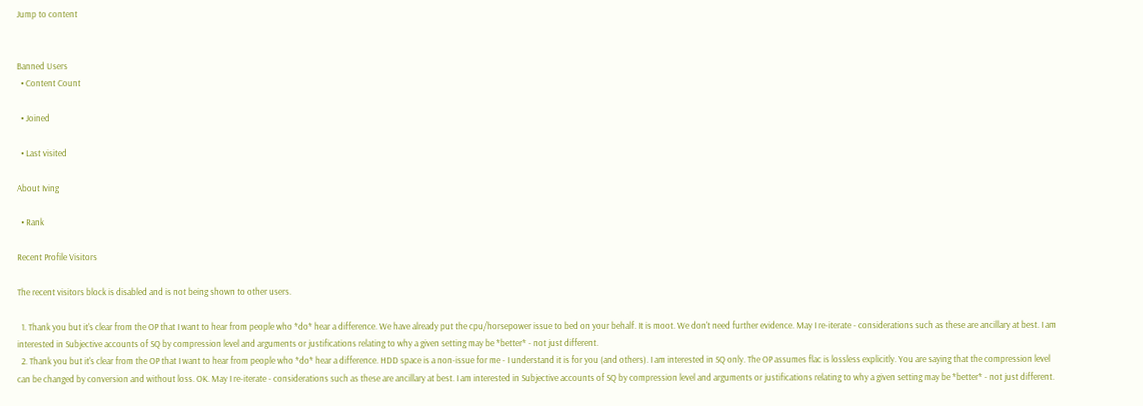Jump to content


Banned Users
  • Content Count

  • Joined

  • Last visited

About Iving

  • Rank

Recent Profile Visitors

The recent visitors block is disabled and is not being shown to other users.

  1. Thank you but it's clear from the OP that I want to hear from people who *do* hear a difference. We have already put the cpu/horsepower issue to bed on your behalf. It is moot. We don't need further evidence. May I re-iterate - considerations such as these are ancillary at best. I am interested in Subjective accounts of SQ by compression level and arguments or justifications relating to why a given setting may be *better* - not just different.
  2. Thank you but it's clear from the OP that I want to hear from people who *do* hear a difference. HDD space is a non-issue for me - I understand it is for you (and others). I am interested in SQ only. The OP assumes flac is lossless explicitly. You are saying that the compression level can be changed by conversion and without loss. OK. May I re-iterate - considerations such as these are ancillary at best. I am interested in Subjective accounts of SQ by compression level and arguments or justifications relating to why a given setting may be *better* - not just different.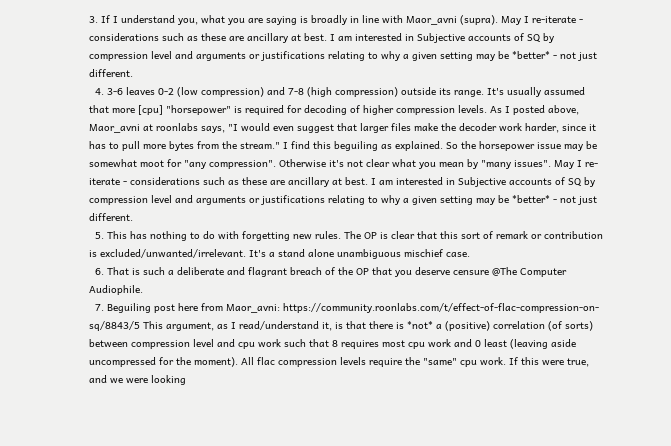3. If I understand you, what you are saying is broadly in line with Maor_avni (supra). May I re-iterate - considerations such as these are ancillary at best. I am interested in Subjective accounts of SQ by compression level and arguments or justifications relating to why a given setting may be *better* - not just different.
  4. 3-6 leaves 0-2 (low compression) and 7-8 (high compression) outside its range. It's usually assumed that more [cpu] "horsepower" is required for decoding of higher compression levels. As I posted above, Maor_avni at roonlabs says, "I would even suggest that larger files make the decoder work harder, since it has to pull more bytes from the stream." I find this beguiling as explained. So the horsepower issue may be somewhat moot for "any compression". Otherwise it's not clear what you mean by "many issues". May I re-iterate - considerations such as these are ancillary at best. I am interested in Subjective accounts of SQ by compression level and arguments or justifications relating to why a given setting may be *better* - not just different.
  5. This has nothing to do with forgetting new rules. The OP is clear that this sort of remark or contribution is excluded/unwanted/irrelevant. It's a stand alone unambiguous mischief case.
  6. That is such a deliberate and flagrant breach of the OP that you deserve censure @The Computer Audiophile.
  7. Beguiling post here from Maor_avni: https://community.roonlabs.com/t/effect-of-flac-compression-on-sq/8843/5 This argument, as I read/understand it, is that there is *not* a (positive) correlation (of sorts) between compression level and cpu work such that 8 requires most cpu work and 0 least (leaving aside uncompressed for the moment). All flac compression levels require the "same" cpu work. If this were true, and we were looking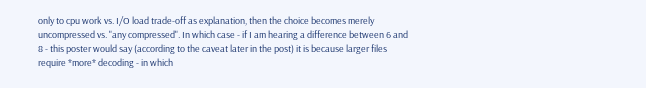only to cpu work vs. I/O load trade-off as explanation, then the choice becomes merely uncompressed vs. "any compressed". In which case - if I am hearing a difference between 6 and 8 - this poster would say (according to the caveat later in the post) it is because larger files require *more* decoding - in which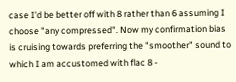case I'd be better off with 8 rather than 6 assuming I choose "any compressed". Now my confirmation bias is cruising towards preferring the "smoother" sound to which I am accustomed with flac 8 -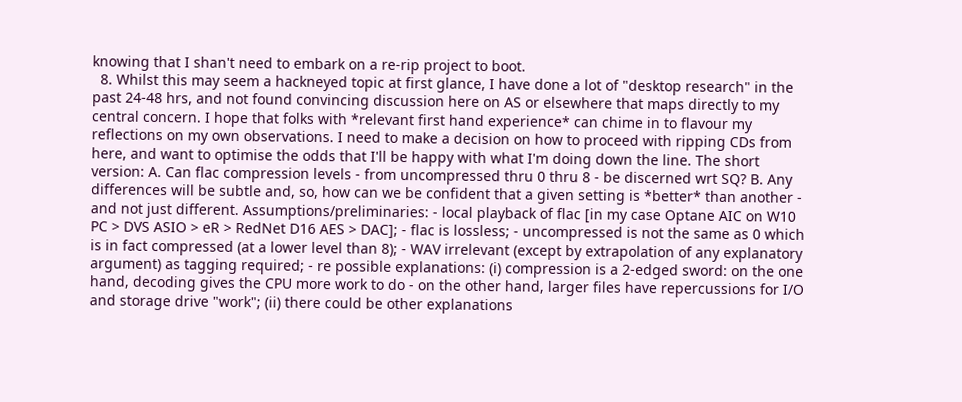knowing that I shan't need to embark on a re-rip project to boot.
  8. Whilst this may seem a hackneyed topic at first glance, I have done a lot of "desktop research" in the past 24-48 hrs, and not found convincing discussion here on AS or elsewhere that maps directly to my central concern. I hope that folks with *relevant first hand experience* can chime in to flavour my reflections on my own observations. I need to make a decision on how to proceed with ripping CDs from here, and want to optimise the odds that I'll be happy with what I'm doing down the line. The short version: A. Can flac compression levels - from uncompressed thru 0 thru 8 - be discerned wrt SQ? B. Any differences will be subtle and, so, how can we be confident that a given setting is *better* than another - and not just different. Assumptions/preliminaries: - local playback of flac [in my case Optane AIC on W10 PC > DVS ASIO > eR > RedNet D16 AES > DAC]; - flac is lossless; - uncompressed is not the same as 0 which is in fact compressed (at a lower level than 8); - WAV irrelevant (except by extrapolation of any explanatory argument) as tagging required; - re possible explanations: (i) compression is a 2-edged sword: on the one hand, decoding gives the CPU more work to do - on the other hand, larger files have repercussions for I/O and storage drive "work"; (ii) there could be other explanations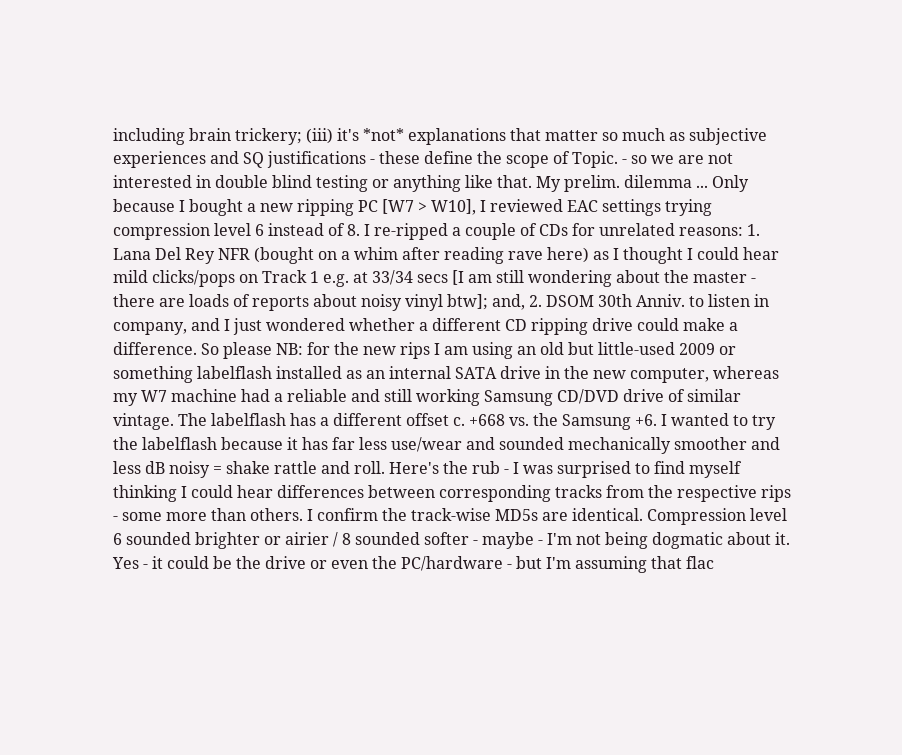including brain trickery; (iii) it's *not* explanations that matter so much as subjective experiences and SQ justifications - these define the scope of Topic. - so we are not interested in double blind testing or anything like that. My prelim. dilemma ... Only because I bought a new ripping PC [W7 > W10], I reviewed EAC settings trying compression level 6 instead of 8. I re-ripped a couple of CDs for unrelated reasons: 1. Lana Del Rey NFR (bought on a whim after reading rave here) as I thought I could hear mild clicks/pops on Track 1 e.g. at 33/34 secs [I am still wondering about the master - there are loads of reports about noisy vinyl btw]; and, 2. DSOM 30th Anniv. to listen in company, and I just wondered whether a different CD ripping drive could make a difference. So please NB: for the new rips I am using an old but little-used 2009 or something labelflash installed as an internal SATA drive in the new computer, whereas my W7 machine had a reliable and still working Samsung CD/DVD drive of similar vintage. The labelflash has a different offset c. +668 vs. the Samsung +6. I wanted to try the labelflash because it has far less use/wear and sounded mechanically smoother and less dB noisy = shake rattle and roll. Here's the rub - I was surprised to find myself thinking I could hear differences between corresponding tracks from the respective rips - some more than others. I confirm the track-wise MD5s are identical. Compression level 6 sounded brighter or airier / 8 sounded softer - maybe - I'm not being dogmatic about it. Yes - it could be the drive or even the PC/hardware - but I'm assuming that flac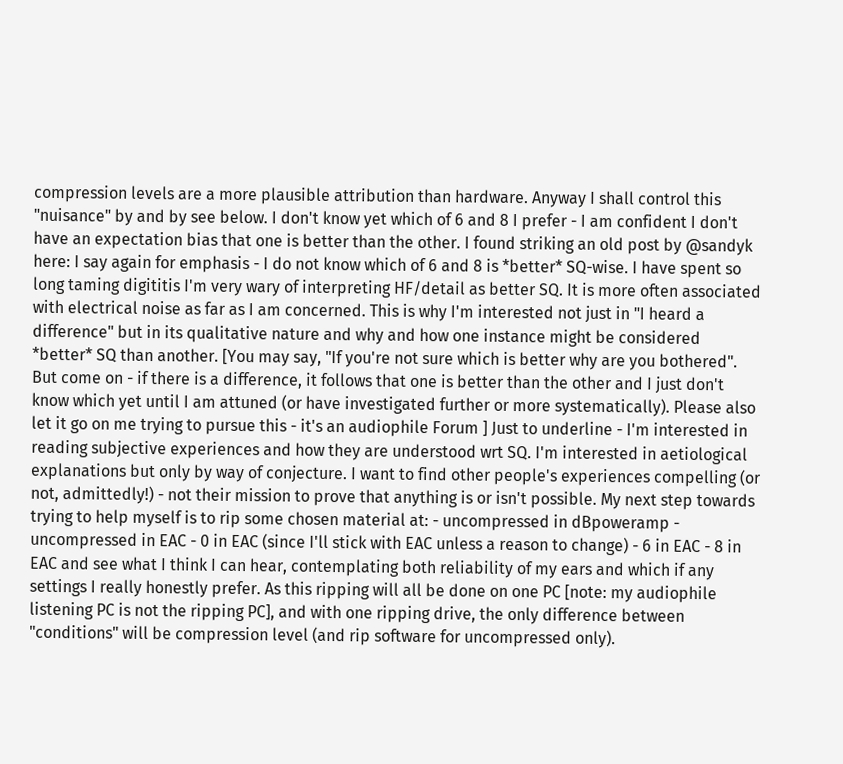compression levels are a more plausible attribution than hardware. Anyway I shall control this "nuisance" by and by see below. I don't know yet which of 6 and 8 I prefer - I am confident I don't have an expectation bias that one is better than the other. I found striking an old post by @sandyk here: I say again for emphasis - I do not know which of 6 and 8 is *better* SQ-wise. I have spent so long taming digititis I'm very wary of interpreting HF/detail as better SQ. It is more often associated with electrical noise as far as I am concerned. This is why I'm interested not just in "I heard a difference" but in its qualitative nature and why and how one instance might be considered *better* SQ than another. [You may say, "If you're not sure which is better why are you bothered". But come on - if there is a difference, it follows that one is better than the other and I just don't know which yet until I am attuned (or have investigated further or more systematically). Please also let it go on me trying to pursue this - it's an audiophile Forum ] Just to underline - I'm interested in reading subjective experiences and how they are understood wrt SQ. I'm interested in aetiological explanations but only by way of conjecture. I want to find other people's experiences compelling (or not, admittedly!) - not their mission to prove that anything is or isn't possible. My next step towards trying to help myself is to rip some chosen material at: - uncompressed in dBpoweramp - uncompressed in EAC - 0 in EAC (since I'll stick with EAC unless a reason to change) - 6 in EAC - 8 in EAC and see what I think I can hear, contemplating both reliability of my ears and which if any settings I really honestly prefer. As this ripping will all be done on one PC [note: my audiophile listening PC is not the ripping PC], and with one ripping drive, the only difference between "conditions" will be compression level (and rip software for uncompressed only).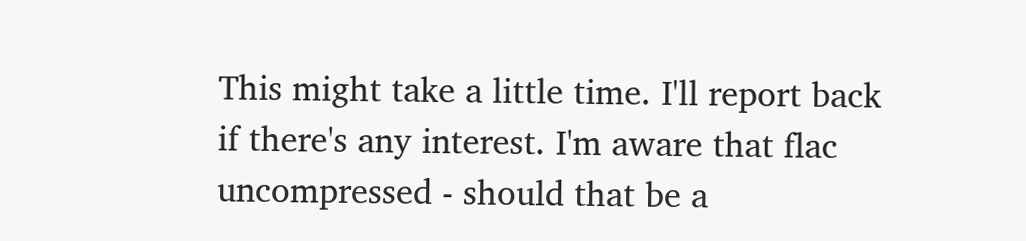This might take a little time. I'll report back if there's any interest. I'm aware that flac uncompressed - should that be a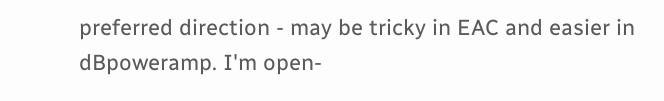preferred direction - may be tricky in EAC and easier in dBpoweramp. I'm open-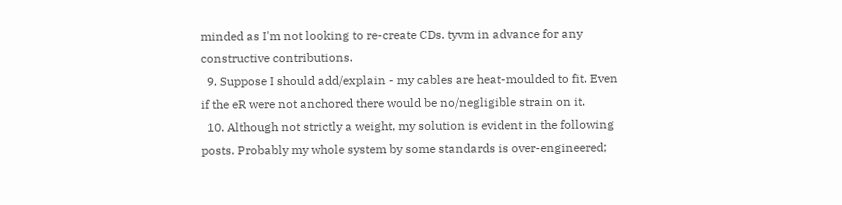minded as I'm not looking to re-create CDs. tyvm in advance for any constructive contributions.
  9. Suppose I should add/explain - my cables are heat-moulded to fit. Even if the eR were not anchored there would be no/negligible strain on it.
  10. Although not strictly a weight, my solution is evident in the following posts. Probably my whole system by some standards is over-engineered;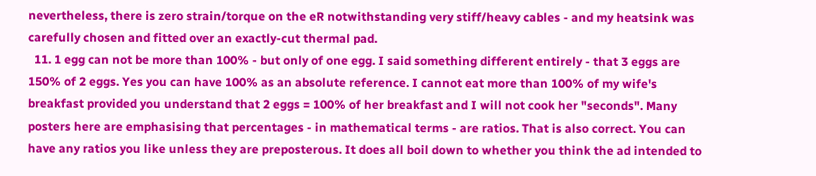nevertheless, there is zero strain/torque on the eR notwithstanding very stiff/heavy cables - and my heatsink was carefully chosen and fitted over an exactly-cut thermal pad.
  11. 1 egg can not be more than 100% - but only of one egg. I said something different entirely - that 3 eggs are 150% of 2 eggs. Yes you can have 100% as an absolute reference. I cannot eat more than 100% of my wife's breakfast provided you understand that 2 eggs = 100% of her breakfast and I will not cook her "seconds". Many posters here are emphasising that percentages - in mathematical terms - are ratios. That is also correct. You can have any ratios you like unless they are preposterous. It does all boil down to whether you think the ad intended to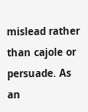mislead rather than cajole or persuade. As an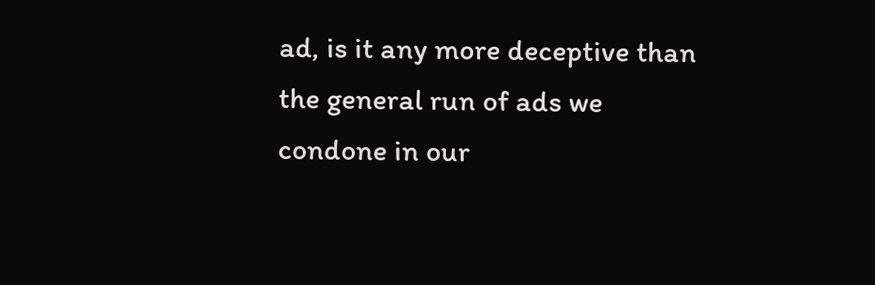ad, is it any more deceptive than the general run of ads we condone in our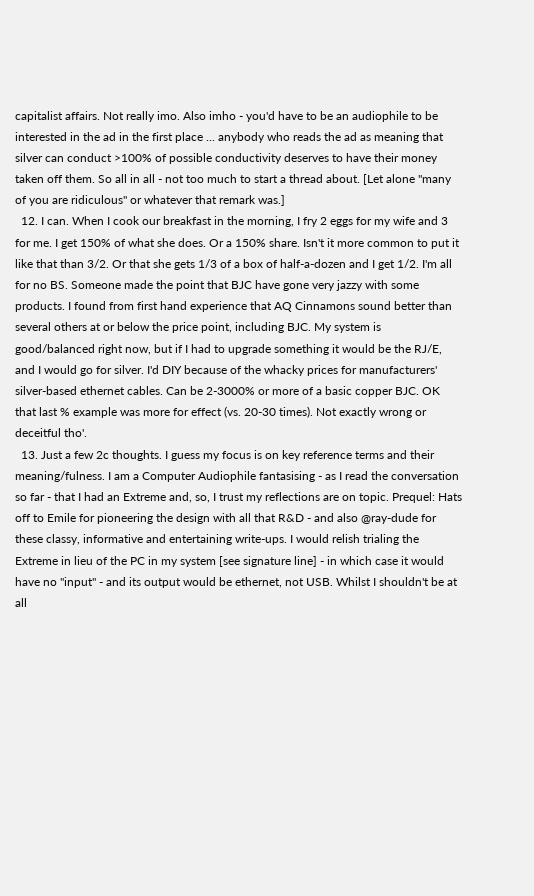capitalist affairs. Not really imo. Also imho - you'd have to be an audiophile to be interested in the ad in the first place ... anybody who reads the ad as meaning that silver can conduct >100% of possible conductivity deserves to have their money taken off them. So all in all - not too much to start a thread about. [Let alone "many of you are ridiculous" or whatever that remark was.]
  12. I can. When I cook our breakfast in the morning, I fry 2 eggs for my wife and 3 for me. I get 150% of what she does. Or a 150% share. Isn't it more common to put it like that than 3/2. Or that she gets 1/3 of a box of half-a-dozen and I get 1/2. I'm all for no BS. Someone made the point that BJC have gone very jazzy with some products. I found from first hand experience that AQ Cinnamons sound better than several others at or below the price point, including BJC. My system is good/balanced right now, but if I had to upgrade something it would be the RJ/E, and I would go for silver. I'd DIY because of the whacky prices for manufacturers' silver-based ethernet cables. Can be 2-3000% or more of a basic copper BJC. OK that last % example was more for effect (vs. 20-30 times). Not exactly wrong or deceitful tho'.
  13. Just a few 2c thoughts. I guess my focus is on key reference terms and their meaning/fulness. I am a Computer Audiophile fantasising - as I read the conversation so far - that I had an Extreme and, so, I trust my reflections are on topic. Prequel: Hats off to Emile for pioneering the design with all that R&D - and also @ray-dude for these classy, informative and entertaining write-ups. I would relish trialing the Extreme in lieu of the PC in my system [see signature line] - in which case it would have no "input" - and its output would be ethernet, not USB. Whilst I shouldn't be at all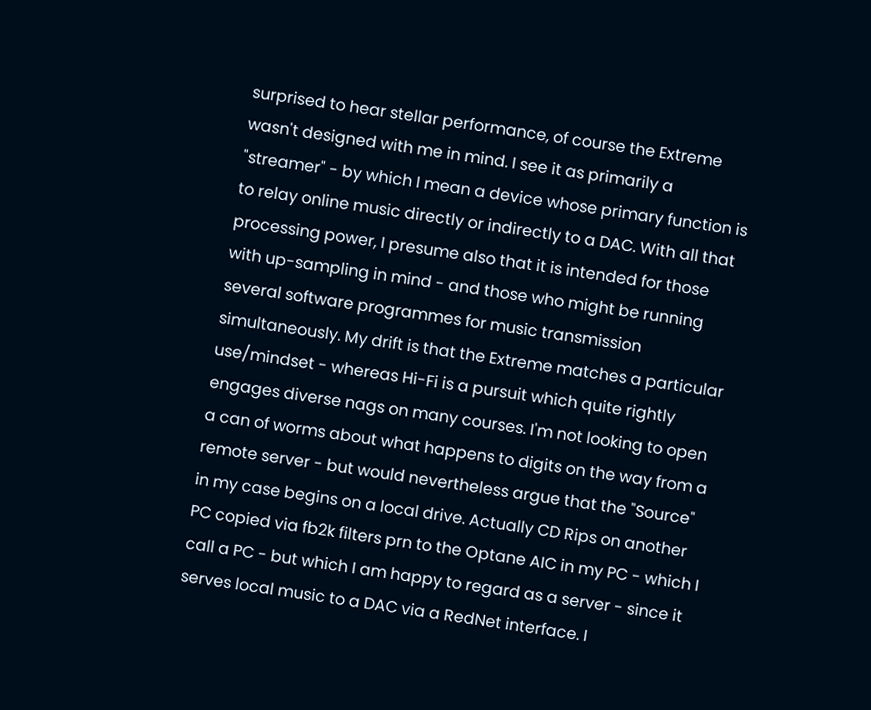surprised to hear stellar performance, of course the Extreme wasn't designed with me in mind. I see it as primarily a "streamer" - by which I mean a device whose primary function is to relay online music directly or indirectly to a DAC. With all that processing power, I presume also that it is intended for those with up-sampling in mind - and those who might be running several software programmes for music transmission simultaneously. My drift is that the Extreme matches a particular use/mindset - whereas Hi-Fi is a pursuit which quite rightly engages diverse nags on many courses. I'm not looking to open a can of worms about what happens to digits on the way from a remote server - but would nevertheless argue that the "Source" in my case begins on a local drive. Actually CD Rips on another PC copied via fb2k filters prn to the Optane AIC in my PC - which I call a PC - but which I am happy to regard as a server - since it serves local music to a DAC via a RedNet interface. I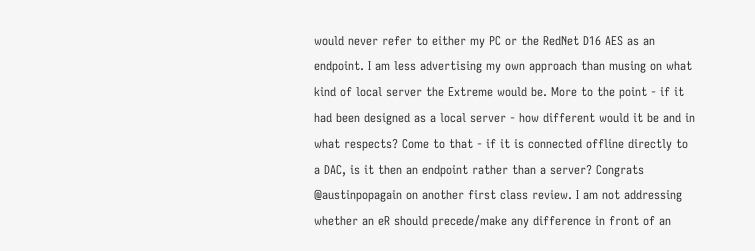would never refer to either my PC or the RedNet D16 AES as an endpoint. I am less advertising my own approach than musing on what kind of local server the Extreme would be. More to the point - if it had been designed as a local server - how different would it be and in what respects? Come to that - if it is connected offline directly to a DAC, is it then an endpoint rather than a server? Congrats @austinpopagain on another first class review. I am not addressing whether an eR should precede/make any difference in front of an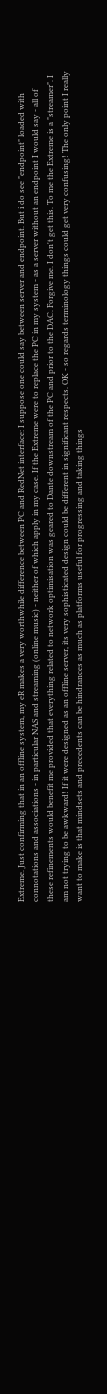Extreme. Just confirming that in an offline system, my eR makes a very worthwhile difference between PC and RedNet interface: I suppose one could say between server and endpoint. But i do see "endpoint" loaded with connotations and associations - in particular NAS and streaming (online music) - neither of which apply in my case. If the Extreme were to replace the PC in my system - as a server without an endpoint I would say - all of these refinements would benefit me provided that everything related to network optimisation was geared to Dante downstream of the PC and prior to the DAC. Forgive me. I don't get this. To me the Extreme is a "streamer". I am not trying to be awkward! If it were designed as an offline server, its very sophisticated design could be different in significant respects. OK - so regards terminology things could get very confusing! The only point I really want to make is that mindsets and precedents can be hindrances as much as platforms useful for progressing and taking things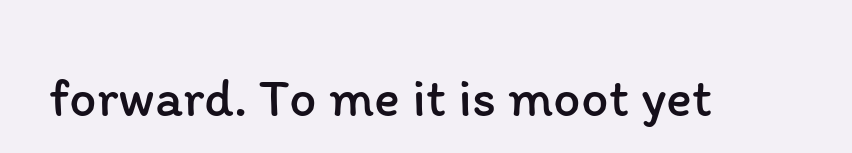forward. To me it is moot yet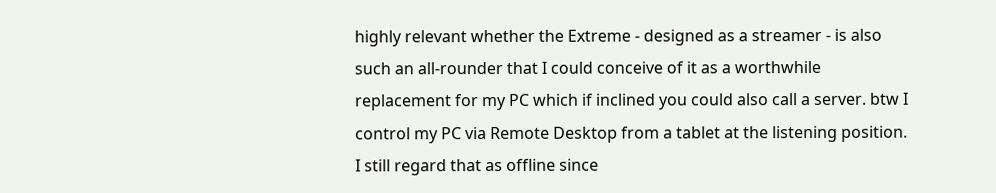highly relevant whether the Extreme - designed as a streamer - is also such an all-rounder that I could conceive of it as a worthwhile replacement for my PC which if inclined you could also call a server. btw I control my PC via Remote Desktop from a tablet at the listening position. I still regard that as offline since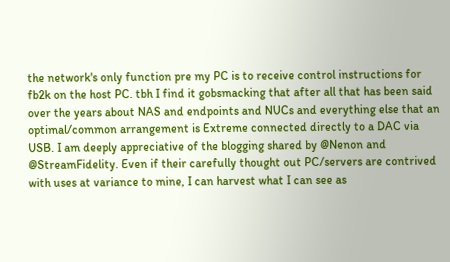the network's only function pre my PC is to receive control instructions for fb2k on the host PC. tbh I find it gobsmacking that after all that has been said over the years about NAS and endpoints and NUCs and everything else that an optimal/common arrangement is Extreme connected directly to a DAC via USB. I am deeply appreciative of the blogging shared by @Nenon and @StreamFidelity. Even if their carefully thought out PC/servers are contrived with uses at variance to mine, I can harvest what I can see as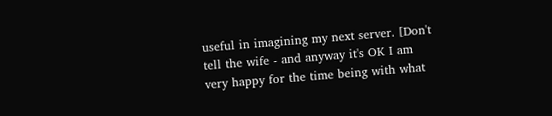useful in imagining my next server. [Don't tell the wife - and anyway it's OK I am very happy for the time being with what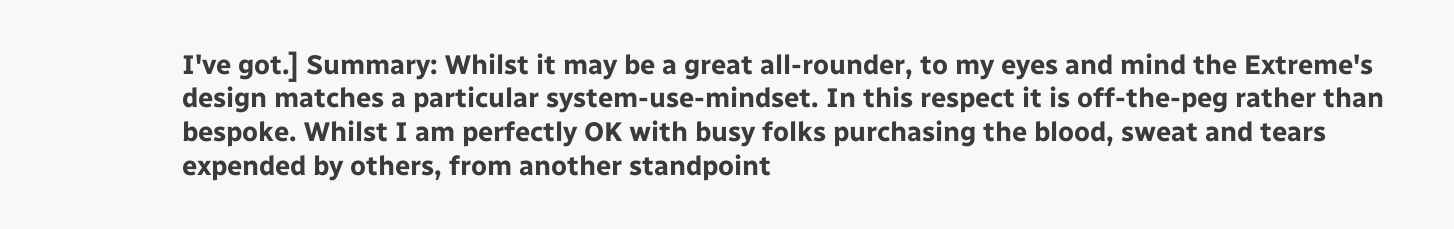I've got.] Summary: Whilst it may be a great all-rounder, to my eyes and mind the Extreme's design matches a particular system-use-mindset. In this respect it is off-the-peg rather than bespoke. Whilst I am perfectly OK with busy folks purchasing the blood, sweat and tears expended by others, from another standpoint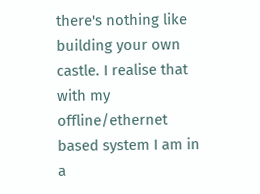there's nothing like building your own castle. I realise that with my offline/ethernet based system I am in a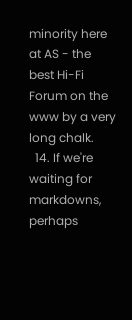minority here at AS - the best Hi-Fi Forum on the www by a very long chalk.
  14. If we're waiting for markdowns, perhaps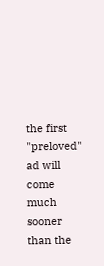the first "preloved" ad will come much sooner than the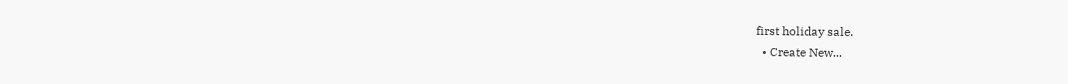first holiday sale.
  • Create New...